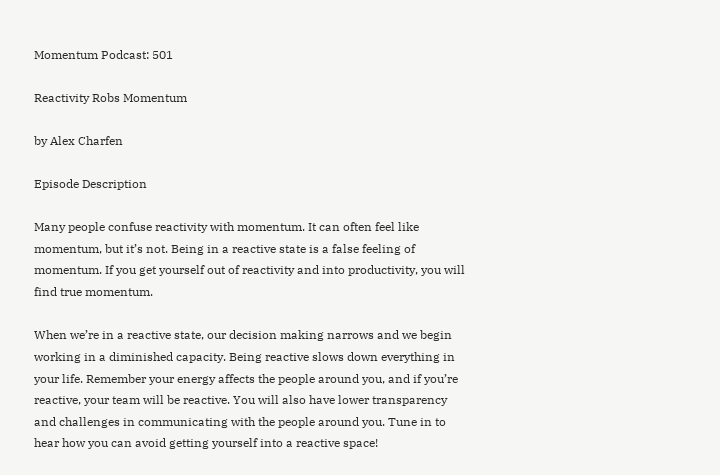Momentum Podcast: 501

Reactivity Robs Momentum

by Alex Charfen

Episode Description

Many people confuse reactivity with momentum. It can often feel like momentum, but it’s not. Being in a reactive state is a false feeling of momentum. If you get yourself out of reactivity and into productivity, you will find true momentum.

When we’re in a reactive state, our decision making narrows and we begin working in a diminished capacity. Being reactive slows down everything in your life. Remember your energy affects the people around you, and if you’re reactive, your team will be reactive. You will also have lower transparency and challenges in communicating with the people around you. Tune in to hear how you can avoid getting yourself into a reactive space!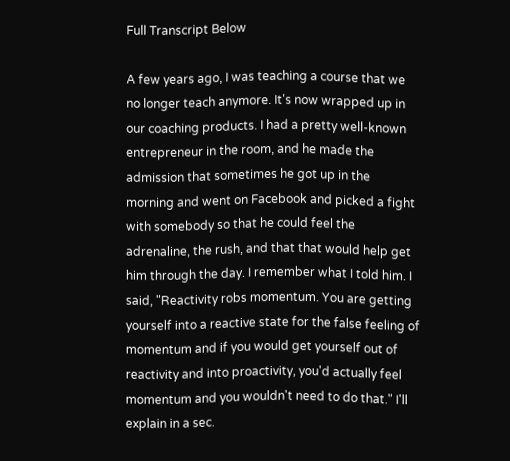Full Transcript Below

A few years ago, I was teaching a course that we no longer teach anymore. It's now wrapped up in our coaching products. I had a pretty well-known entrepreneur in the room, and he made the admission that sometimes he got up in the morning and went on Facebook and picked a fight with somebody so that he could feel the adrenaline, the rush, and that that would help get him through the day. I remember what I told him. I said, "Reactivity robs momentum. You are getting yourself into a reactive state for the false feeling of momentum and if you would get yourself out of reactivity and into proactivity, you'd actually feel momentum and you wouldn't need to do that." I'll explain in a sec.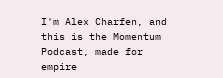I'm Alex Charfen, and this is the Momentum Podcast, made for empire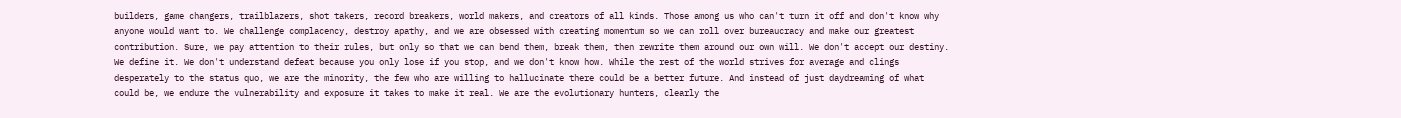builders, game changers, trailblazers, shot takers, record breakers, world makers, and creators of all kinds. Those among us who can't turn it off and don't know why anyone would want to. We challenge complacency, destroy apathy, and we are obsessed with creating momentum so we can roll over bureaucracy and make our greatest contribution. Sure, we pay attention to their rules, but only so that we can bend them, break them, then rewrite them around our own will. We don't accept our destiny. We define it. We don't understand defeat because you only lose if you stop, and we don't know how. While the rest of the world strives for average and clings desperately to the status quo, we are the minority, the few who are willing to hallucinate there could be a better future. And instead of just daydreaming of what could be, we endure the vulnerability and exposure it takes to make it real. We are the evolutionary hunters, clearly the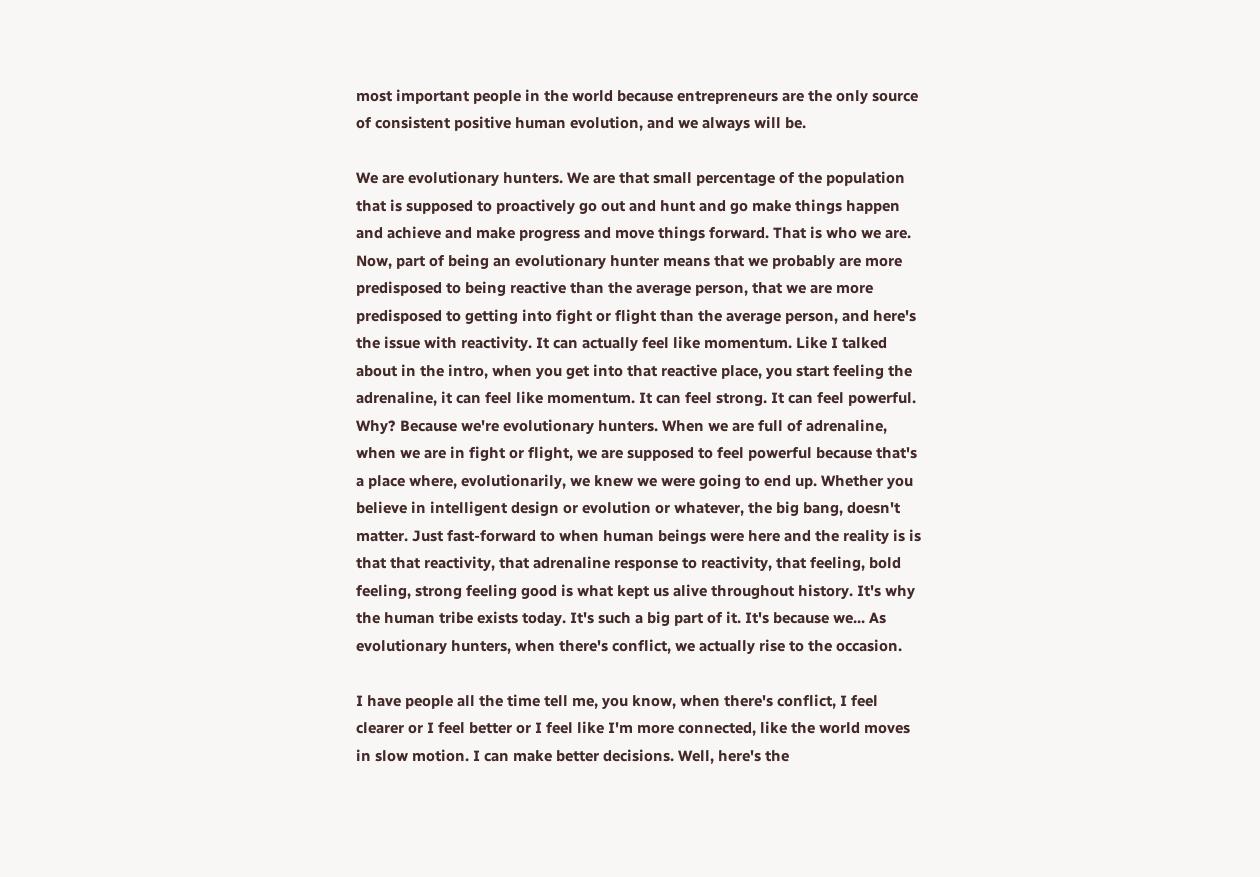most important people in the world because entrepreneurs are the only source of consistent positive human evolution, and we always will be.

We are evolutionary hunters. We are that small percentage of the population that is supposed to proactively go out and hunt and go make things happen and achieve and make progress and move things forward. That is who we are. Now, part of being an evolutionary hunter means that we probably are more predisposed to being reactive than the average person, that we are more predisposed to getting into fight or flight than the average person, and here's the issue with reactivity. It can actually feel like momentum. Like I talked about in the intro, when you get into that reactive place, you start feeling the adrenaline, it can feel like momentum. It can feel strong. It can feel powerful. Why? Because we're evolutionary hunters. When we are full of adrenaline, when we are in fight or flight, we are supposed to feel powerful because that's a place where, evolutionarily, we knew we were going to end up. Whether you believe in intelligent design or evolution or whatever, the big bang, doesn't matter. Just fast-forward to when human beings were here and the reality is is that that reactivity, that adrenaline response to reactivity, that feeling, bold feeling, strong feeling good is what kept us alive throughout history. It's why the human tribe exists today. It's such a big part of it. It's because we... As evolutionary hunters, when there's conflict, we actually rise to the occasion.

I have people all the time tell me, you know, when there's conflict, I feel clearer or I feel better or I feel like I'm more connected, like the world moves in slow motion. I can make better decisions. Well, here's the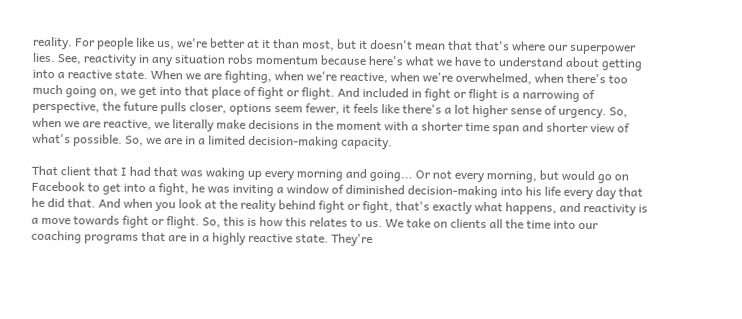reality. For people like us, we're better at it than most, but it doesn't mean that that's where our superpower lies. See, reactivity in any situation robs momentum because here's what we have to understand about getting into a reactive state. When we are fighting, when we're reactive, when we're overwhelmed, when there's too much going on, we get into that place of fight or flight. And included in fight or flight is a narrowing of perspective, the future pulls closer, options seem fewer, it feels like there's a lot higher sense of urgency. So, when we are reactive, we literally make decisions in the moment with a shorter time span and shorter view of what's possible. So, we are in a limited decision-making capacity.

That client that I had that was waking up every morning and going... Or not every morning, but would go on Facebook to get into a fight, he was inviting a window of diminished decision-making into his life every day that he did that. And when you look at the reality behind fight or fight, that's exactly what happens, and reactivity is a move towards fight or flight. So, this is how this relates to us. We take on clients all the time into our coaching programs that are in a highly reactive state. They're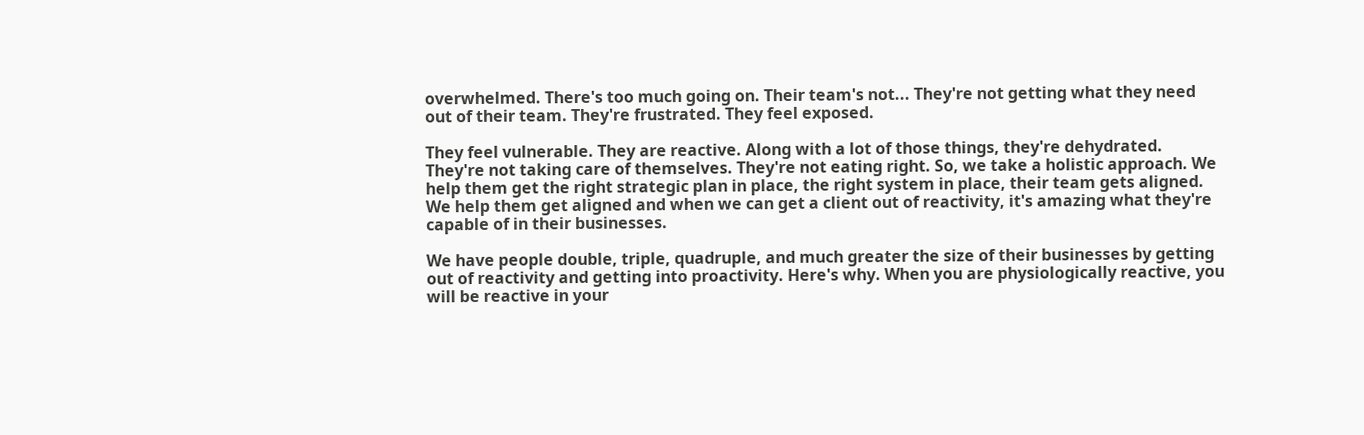overwhelmed. There's too much going on. Their team's not... They're not getting what they need out of their team. They're frustrated. They feel exposed.

They feel vulnerable. They are reactive. Along with a lot of those things, they're dehydrated. They're not taking care of themselves. They're not eating right. So, we take a holistic approach. We help them get the right strategic plan in place, the right system in place, their team gets aligned. We help them get aligned and when we can get a client out of reactivity, it's amazing what they're capable of in their businesses.

We have people double, triple, quadruple, and much greater the size of their businesses by getting out of reactivity and getting into proactivity. Here's why. When you are physiologically reactive, you will be reactive in your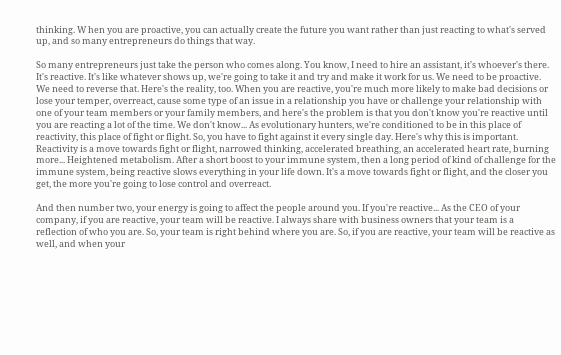thinking. W hen you are proactive, you can actually create the future you want rather than just reacting to what's served up, and so many entrepreneurs do things that way.

So many entrepreneurs just take the person who comes along. You know, I need to hire an assistant, it's whoever's there. It's reactive. It's like whatever shows up, we're going to take it and try and make it work for us. We need to be proactive. We need to reverse that. Here's the reality, too. When you are reactive, you're much more likely to make bad decisions or lose your temper, overreact, cause some type of an issue in a relationship you have or challenge your relationship with one of your team members or your family members, and here's the problem is that you don't know you're reactive until you are reacting a lot of the time. We don't know... As evolutionary hunters, we're conditioned to be in this place of reactivity, this place of fight or flight. So, you have to fight against it every single day. Here's why this is important. Reactivity is a move towards fight or flight, narrowed thinking, accelerated breathing, an accelerated heart rate, burning more... Heightened metabolism. After a short boost to your immune system, then a long period of kind of challenge for the immune system, being reactive slows everything in your life down. It's a move towards fight or flight, and the closer you get, the more you're going to lose control and overreact.

And then number two, your energy is going to affect the people around you. If you're reactive... As the CEO of your company, if you are reactive, your team will be reactive. I always share with business owners that your team is a reflection of who you are. So, your team is right behind where you are. So, if you are reactive, your team will be reactive as well, and when your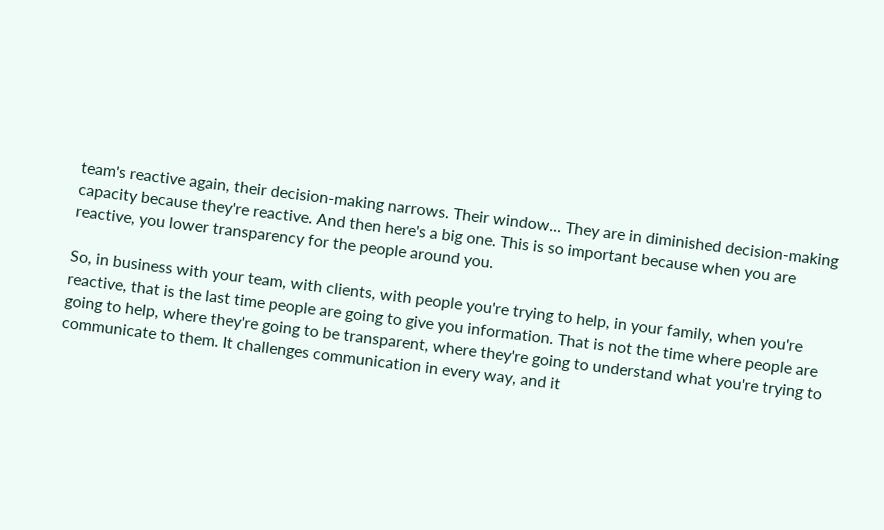team's reactive again, their decision-making narrows. Their window... They are in diminished decision-making capacity because they're reactive. And then here's a big one. This is so important because when you are reactive, you lower transparency for the people around you.

So, in business with your team, with clients, with people you're trying to help, in your family, when you're reactive, that is the last time people are going to give you information. That is not the time where people are going to help, where they're going to be transparent, where they're going to understand what you're trying to communicate to them. It challenges communication in every way, and it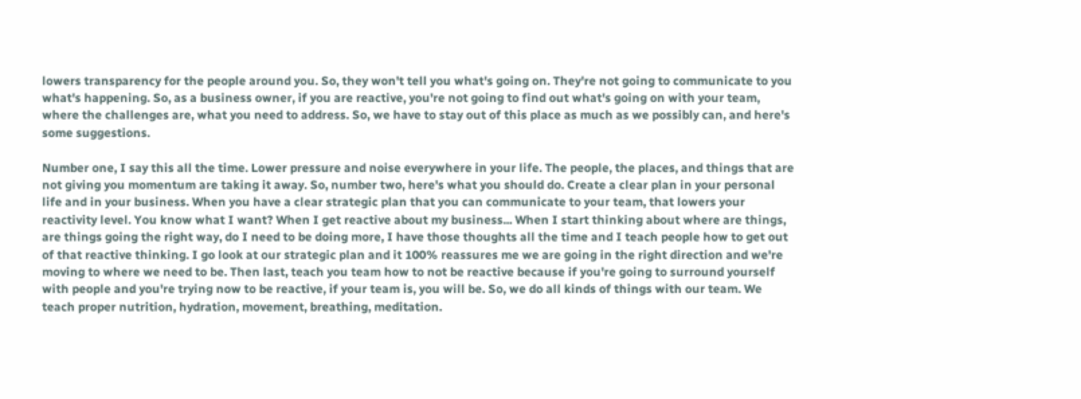lowers transparency for the people around you. So, they won't tell you what's going on. They're not going to communicate to you what's happening. So, as a business owner, if you are reactive, you're not going to find out what's going on with your team, where the challenges are, what you need to address. So, we have to stay out of this place as much as we possibly can, and here's some suggestions.

Number one, I say this all the time. Lower pressure and noise everywhere in your life. The people, the places, and things that are not giving you momentum are taking it away. So, number two, here's what you should do. Create a clear plan in your personal life and in your business. When you have a clear strategic plan that you can communicate to your team, that lowers your reactivity level. You know what I want? When I get reactive about my business... When I start thinking about where are things, are things going the right way, do I need to be doing more, I have those thoughts all the time and I teach people how to get out of that reactive thinking. I go look at our strategic plan and it 100% reassures me we are going in the right direction and we're moving to where we need to be. Then last, teach you team how to not be reactive because if you're going to surround yourself with people and you're trying now to be reactive, if your team is, you will be. So, we do all kinds of things with our team. We teach proper nutrition, hydration, movement, breathing, meditation.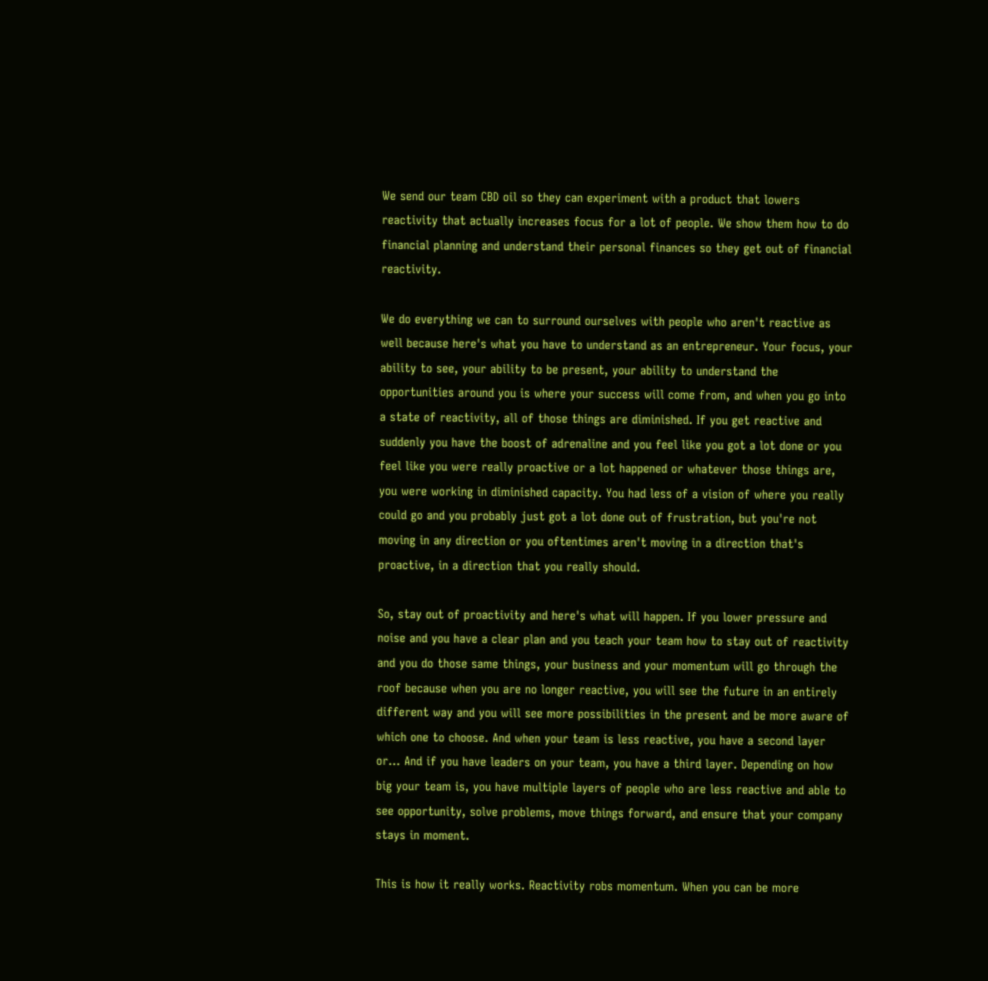We send our team CBD oil so they can experiment with a product that lowers reactivity that actually increases focus for a lot of people. We show them how to do financial planning and understand their personal finances so they get out of financial reactivity.

We do everything we can to surround ourselves with people who aren't reactive as well because here's what you have to understand as an entrepreneur. Your focus, your ability to see, your ability to be present, your ability to understand the opportunities around you is where your success will come from, and when you go into a state of reactivity, all of those things are diminished. If you get reactive and suddenly you have the boost of adrenaline and you feel like you got a lot done or you feel like you were really proactive or a lot happened or whatever those things are, you were working in diminished capacity. You had less of a vision of where you really could go and you probably just got a lot done out of frustration, but you're not moving in any direction or you oftentimes aren't moving in a direction that's proactive, in a direction that you really should.

So, stay out of proactivity and here's what will happen. If you lower pressure and noise and you have a clear plan and you teach your team how to stay out of reactivity and you do those same things, your business and your momentum will go through the roof because when you are no longer reactive, you will see the future in an entirely different way and you will see more possibilities in the present and be more aware of which one to choose. And when your team is less reactive, you have a second layer or... And if you have leaders on your team, you have a third layer. Depending on how big your team is, you have multiple layers of people who are less reactive and able to see opportunity, solve problems, move things forward, and ensure that your company stays in moment.

This is how it really works. Reactivity robs momentum. When you can be more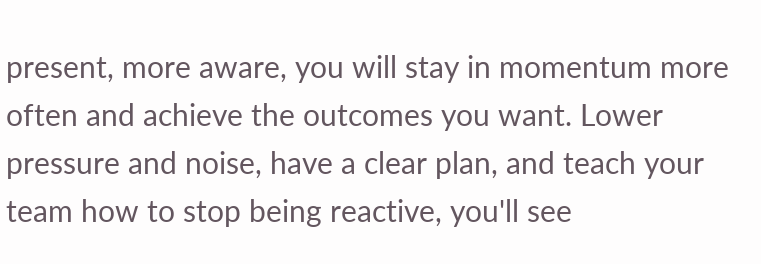present, more aware, you will stay in momentum more often and achieve the outcomes you want. Lower pressure and noise, have a clear plan, and teach your team how to stop being reactive, you'll see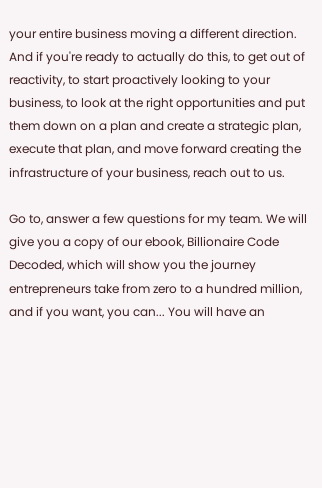your entire business moving a different direction. And if you're ready to actually do this, to get out of reactivity, to start proactively looking to your business, to look at the right opportunities and put them down on a plan and create a strategic plan, execute that plan, and move forward creating the infrastructure of your business, reach out to us.

Go to, answer a few questions for my team. We will give you a copy of our ebook, Billionaire Code Decoded, which will show you the journey entrepreneurs take from zero to a hundred million, and if you want, you can... You will have an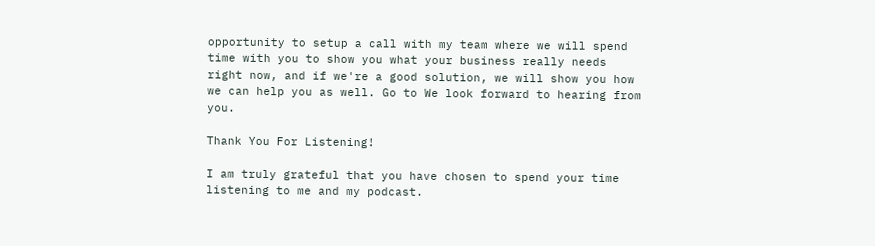opportunity to setup a call with my team where we will spend time with you to show you what your business really needs right now, and if we're a good solution, we will show you how we can help you as well. Go to We look forward to hearing from you.

Thank You For Listening!

I am truly grateful that you have chosen to spend your time listening to me and my podcast.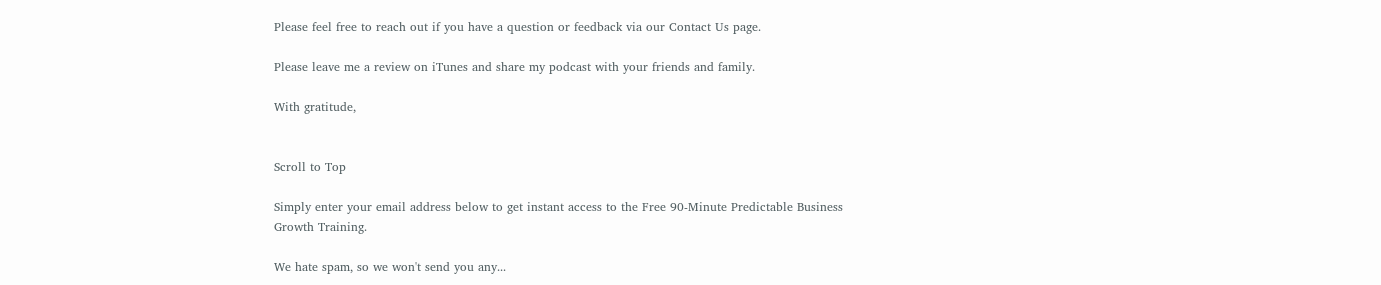Please feel free to reach out if you have a question or feedback via our Contact Us page.

Please leave me a review on iTunes and share my podcast with your friends and family.

With gratitude,


Scroll to Top

Simply enter your email address below to get instant access to the Free 90-Minute Predictable Business Growth Training.

We hate spam, so we won't send you any...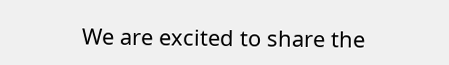We are excited to share the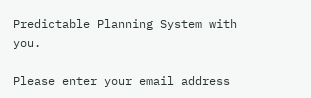Predictable Planning System with you.

Please enter your email address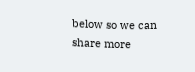below so we can share more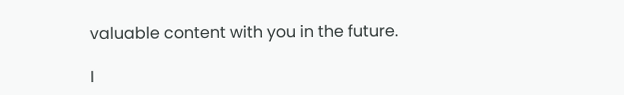valuable content with you in the future.

I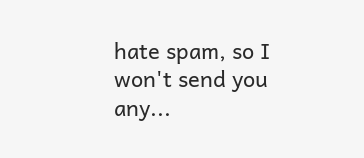hate spam, so I won't send you any...